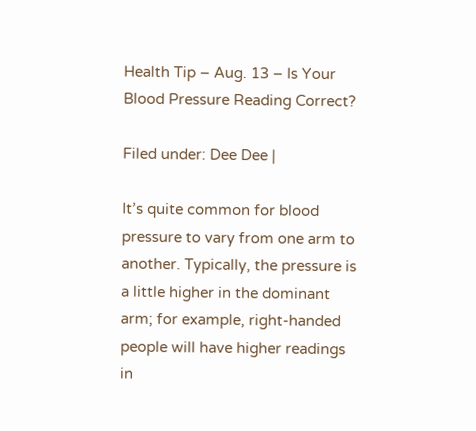Health Tip – Aug. 13 – Is Your Blood Pressure Reading Correct?

Filed under: Dee Dee |

It’s quite common for blood pressure to vary from one arm to another. Typically, the pressure is a little higher in the dominant arm; for example, right-handed people will have higher readings in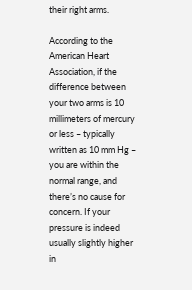their right arms.

According to the American Heart Association, if the difference between your two arms is 10 millimeters of mercury or less – typically written as 10 mm Hg – you are within the normal range, and there’s no cause for concern. If your pressure is indeed usually slightly higher in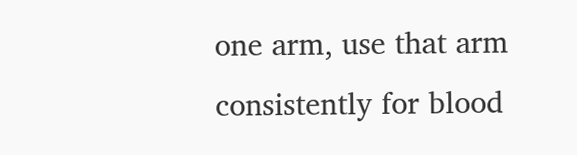one arm, use that arm consistently for blood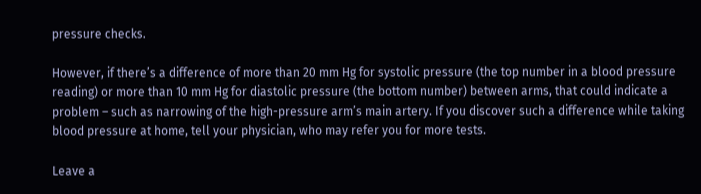pressure checks.

However, if there’s a difference of more than 20 mm Hg for systolic pressure (the top number in a blood pressure reading) or more than 10 mm Hg for diastolic pressure (the bottom number) between arms, that could indicate a problem – such as narrowing of the high-pressure arm’s main artery. If you discover such a difference while taking blood pressure at home, tell your physician, who may refer you for more tests.

Leave a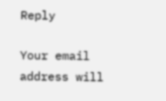Reply

Your email address will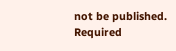not be published. Required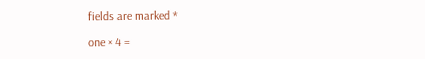fields are marked *

one × 4 =